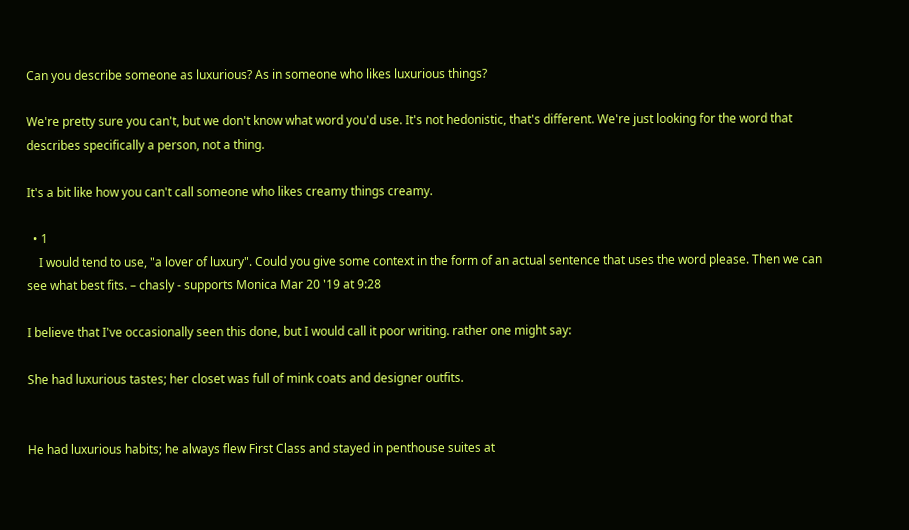Can you describe someone as luxurious? As in someone who likes luxurious things?

We're pretty sure you can't, but we don't know what word you'd use. It's not hedonistic, that's different. We're just looking for the word that describes specifically a person, not a thing.

It's a bit like how you can't call someone who likes creamy things creamy.

  • 1
    I would tend to use, "a lover of luxury". Could you give some context in the form of an actual sentence that uses the word please. Then we can see what best fits. – chasly - supports Monica Mar 20 '19 at 9:28

I believe that I've occasionally seen this done, but I would call it poor writing. rather one might say:

She had luxurious tastes; her closet was full of mink coats and designer outfits.


He had luxurious habits; he always flew First Class and stayed in penthouse suites at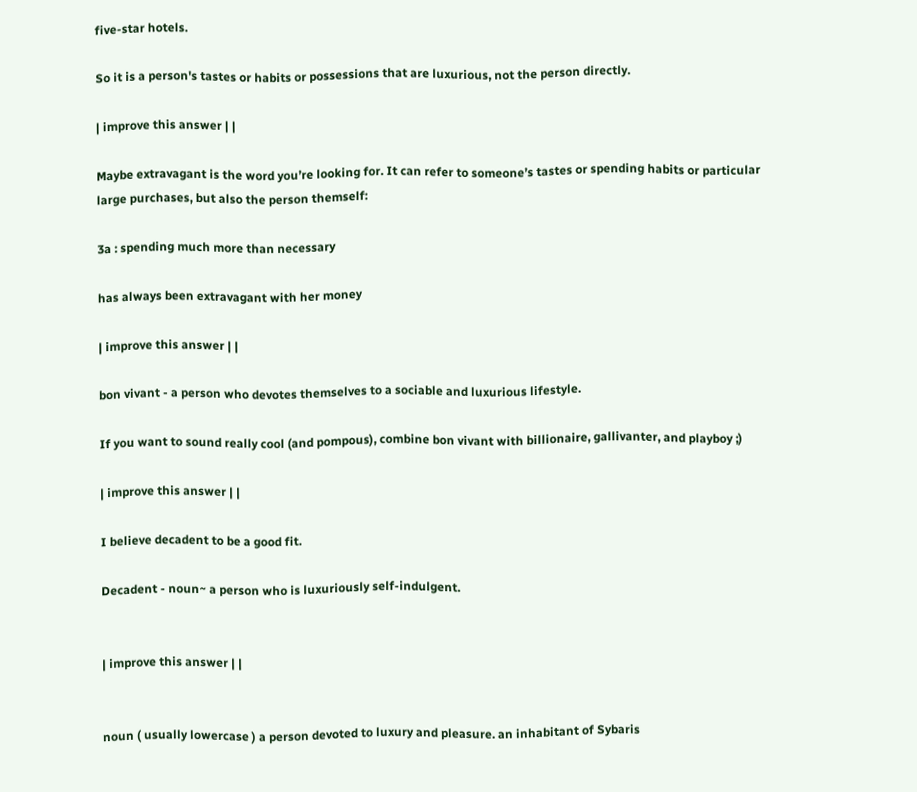five-star hotels.

So it is a person's tastes or habits or possessions that are luxurious, not the person directly.

| improve this answer | |

Maybe extravagant is the word you’re looking for. It can refer to someone’s tastes or spending habits or particular large purchases, but also the person themself:

3a : spending much more than necessary

has always been extravagant with her money

| improve this answer | |

bon vivant - a person who devotes themselves to a sociable and luxurious lifestyle.

If you want to sound really cool (and pompous), combine bon vivant with billionaire, gallivanter, and playboy ;)

| improve this answer | |

I believe decadent to be a good fit.

Decadent - noun~ a person who is luxuriously self-indulgent.


| improve this answer | |


noun ( usually lowercase ) a person devoted to luxury and pleasure. an inhabitant of Sybaris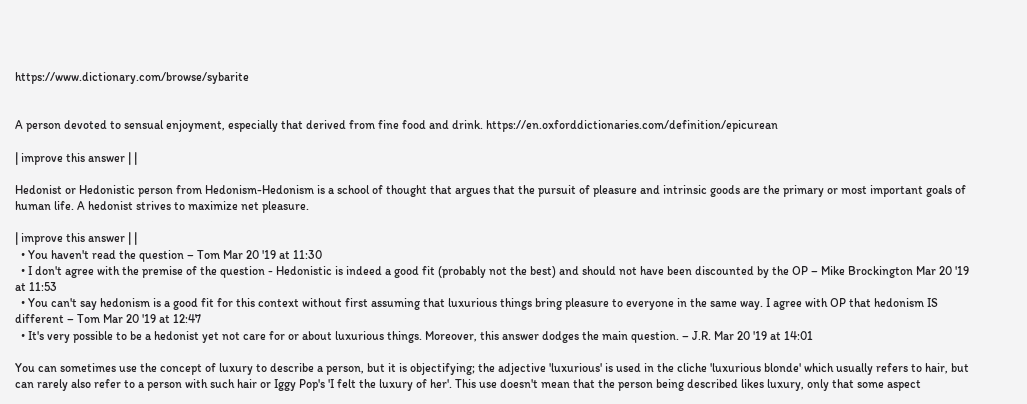https://www.dictionary.com/browse/sybarite


A person devoted to sensual enjoyment, especially that derived from fine food and drink. https://en.oxforddictionaries.com/definition/epicurean

| improve this answer | |

Hedonist or Hedonistic person from Hedonism-Hedonism is a school of thought that argues that the pursuit of pleasure and intrinsic goods are the primary or most important goals of human life. A hedonist strives to maximize net pleasure.

| improve this answer | |
  • You haven't read the question – Tom Mar 20 '19 at 11:30
  • I don't agree with the premise of the question - Hedonistic is indeed a good fit (probably not the best) and should not have been discounted by the OP – Mike Brockington Mar 20 '19 at 11:53
  • You can't say hedonism is a good fit for this context without first assuming that luxurious things bring pleasure to everyone in the same way. I agree with OP that hedonism IS different – Tom Mar 20 '19 at 12:47
  • It's very possible to be a hedonist yet not care for or about luxurious things. Moreover, this answer dodges the main question. – J.R. Mar 20 '19 at 14:01

You can sometimes use the concept of luxury to describe a person, but it is objectifying; the adjective 'luxurious' is used in the cliche 'luxurious blonde' which usually refers to hair, but can rarely also refer to a person with such hair or Iggy Pop's 'I felt the luxury of her'. This use doesn't mean that the person being described likes luxury, only that some aspect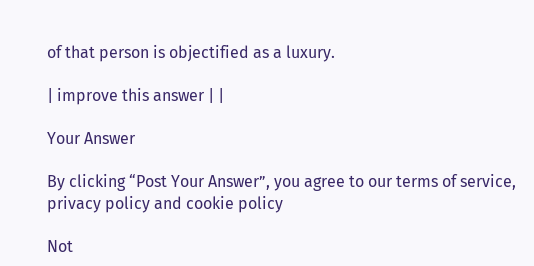of that person is objectified as a luxury.

| improve this answer | |

Your Answer

By clicking “Post Your Answer”, you agree to our terms of service, privacy policy and cookie policy

Not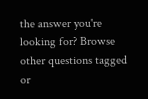the answer you're looking for? Browse other questions tagged or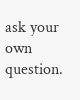ask your own question.